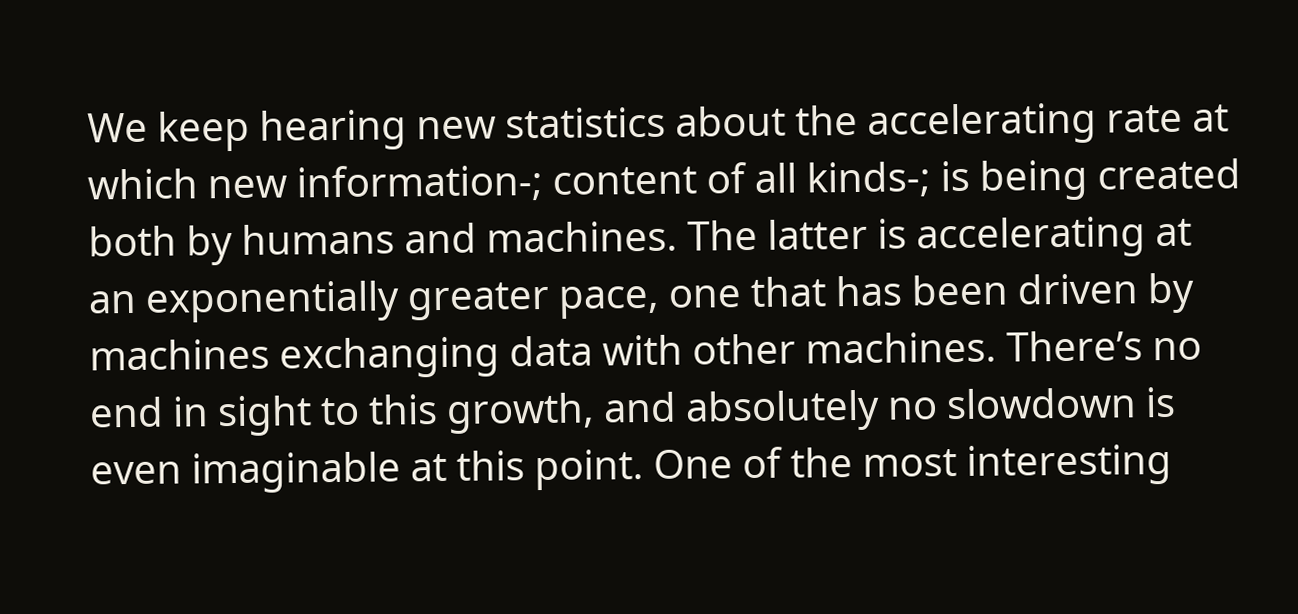We keep hearing new statistics about the accelerating rate at which new information-; content of all kinds-; is being created both by humans and machines. The latter is accelerating at an exponentially greater pace, one that has been driven by machines exchanging data with other machines. There’s no end in sight to this growth, and absolutely no slowdown is even imaginable at this point. One of the most interesting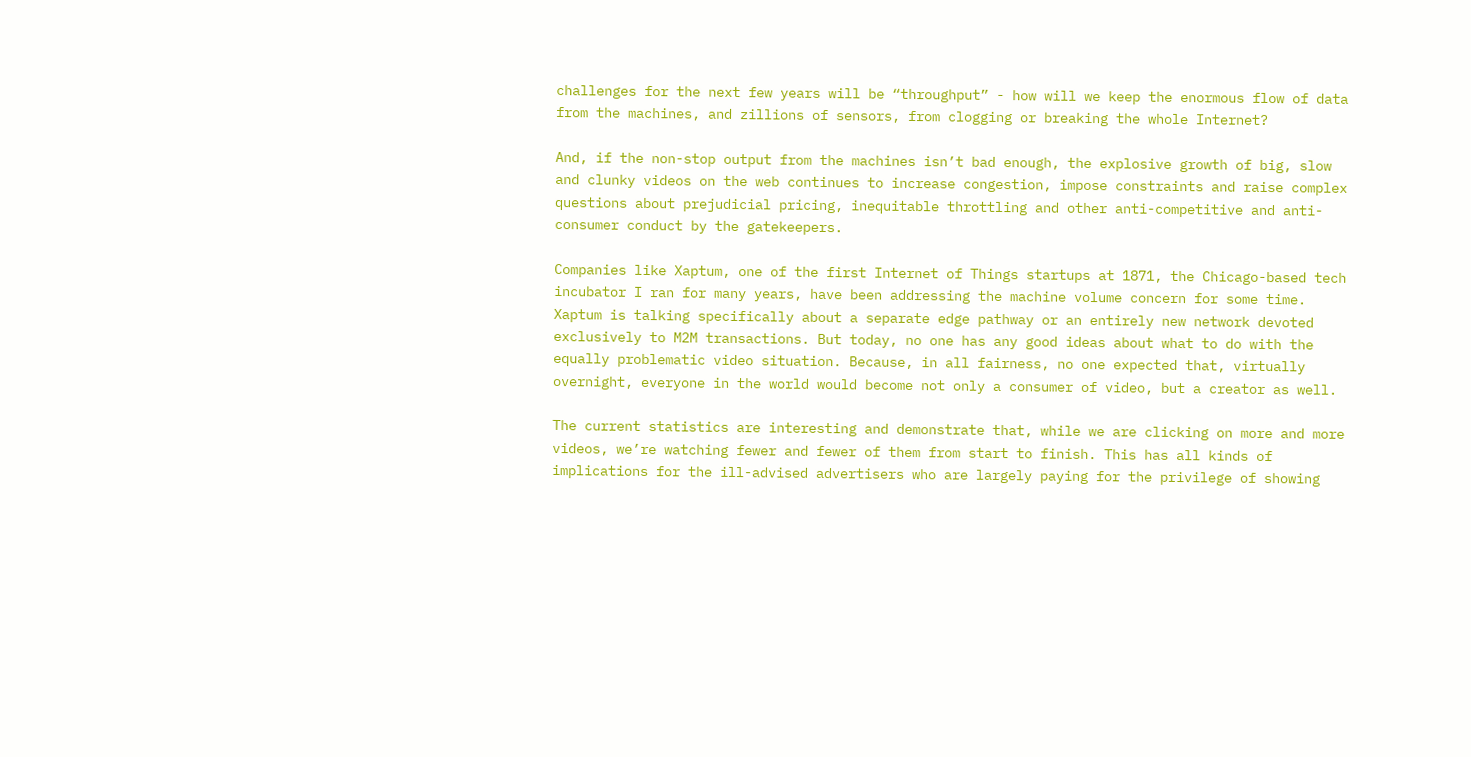challenges for the next few years will be “throughput” - how will we keep the enormous flow of data from the machines, and zillions of sensors, from clogging or breaking the whole Internet?

And, if the non-stop output from the machines isn’t bad enough, the explosive growth of big, slow and clunky videos on the web continues to increase congestion, impose constraints and raise complex questions about prejudicial pricing, inequitable throttling and other anti-competitive and anti-consumer conduct by the gatekeepers.

Companies like Xaptum, one of the first Internet of Things startups at 1871, the Chicago-based tech incubator I ran for many years, have been addressing the machine volume concern for some time.  Xaptum is talking specifically about a separate edge pathway or an entirely new network devoted exclusively to M2M transactions. But today, no one has any good ideas about what to do with the equally problematic video situation. Because, in all fairness, no one expected that, virtually overnight, everyone in the world would become not only a consumer of video, but a creator as well.

The current statistics are interesting and demonstrate that, while we are clicking on more and more videos, we’re watching fewer and fewer of them from start to finish. This has all kinds of implications for the ill-advised advertisers who are largely paying for the privilege of showing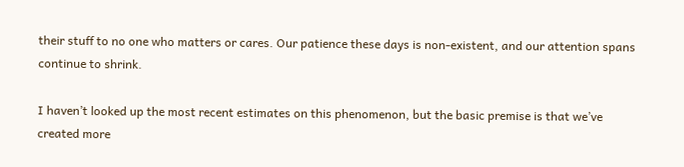their stuff to no one who matters or cares. Our patience these days is non-existent, and our attention spans continue to shrink.

I haven’t looked up the most recent estimates on this phenomenon, but the basic premise is that we’ve created more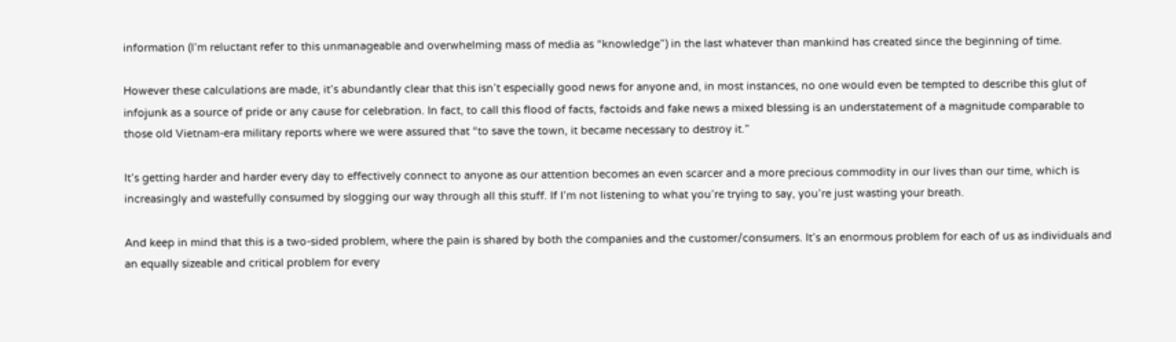information (I’m reluctant refer to this unmanageable and overwhelming mass of media as “knowledge”) in the last whatever than mankind has created since the beginning of time.

However these calculations are made, it’s abundantly clear that this isn’t especially good news for anyone and, in most instances, no one would even be tempted to describe this glut of infojunk as a source of pride or any cause for celebration. In fact, to call this flood of facts, factoids and fake news a mixed blessing is an understatement of a magnitude comparable to those old Vietnam-era military reports where we were assured that “to save the town, it became necessary to destroy it.”

It’s getting harder and harder every day to effectively connect to anyone as our attention becomes an even scarcer and a more precious commodity in our lives than our time, which is increasingly and wastefully consumed by slogging our way through all this stuff. If I’m not listening to what you’re trying to say, you’re just wasting your breath.

And keep in mind that this is a two-sided problem, where the pain is shared by both the companies and the customer/consumers. It’s an enormous problem for each of us as individuals and an equally sizeable and critical problem for every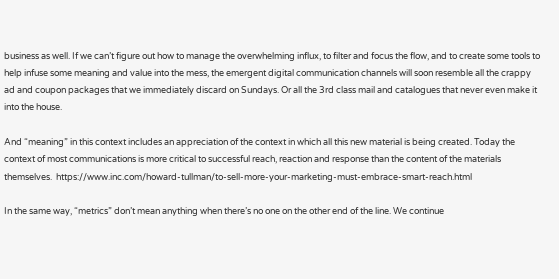business as well. If we can’t figure out how to manage the overwhelming influx, to filter and focus the flow, and to create some tools to help infuse some meaning and value into the mess, the emergent digital communication channels will soon resemble all the crappy ad and coupon packages that we immediately discard on Sundays. Or all the 3rd class mail and catalogues that never even make it into the house.

And “meaning” in this context includes an appreciation of the context in which all this new material is being created. Today the context of most communications is more critical to successful reach, reaction and response than the content of the materials themselves.  https://www.inc.com/howard-tullman/to-sell-more-your-marketing-must-embrace-smart-reach.html

In the same way, “metrics” don’t mean anything when there’s no one on the other end of the line. We continue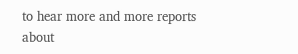to hear more and more reports about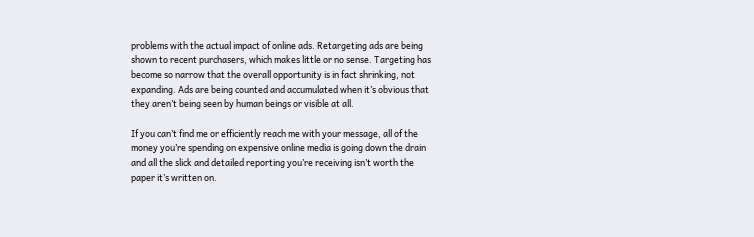problems with the actual impact of online ads. Retargeting ads are being shown to recent purchasers, which makes little or no sense. Targeting has become so narrow that the overall opportunity is in fact shrinking, not expanding. Ads are being counted and accumulated when it’s obvious that they aren’t being seen by human beings or visible at all.

If you can’t find me or efficiently reach me with your message, all of the money you’re spending on expensive online media is going down the drain and all the slick and detailed reporting you’re receiving isn’t worth the paper it’s written on.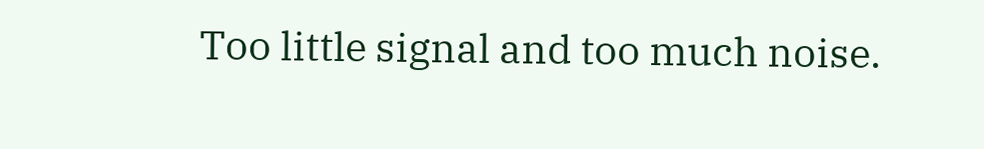Too little signal and too much noise.